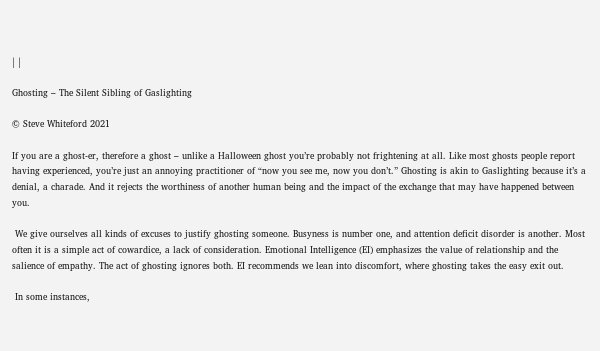| |

Ghosting – The Silent Sibling of Gaslighting

© Steve Whiteford 2021

If you are a ghost-er, therefore a ghost – unlike a Halloween ghost you’re probably not frightening at all. Like most ghosts people report having experienced, you’re just an annoying practitioner of “now you see me, now you don’t.” Ghosting is akin to Gaslighting because it’s a denial, a charade. And it rejects the worthiness of another human being and the impact of the exchange that may have happened between you.

 We give ourselves all kinds of excuses to justify ghosting someone. Busyness is number one, and attention deficit disorder is another. Most often it is a simple act of cowardice, a lack of consideration. Emotional Intelligence (EI) emphasizes the value of relationship and the salience of empathy. The act of ghosting ignores both. EI recommends we lean into discomfort, where ghosting takes the easy exit out.

 In some instances,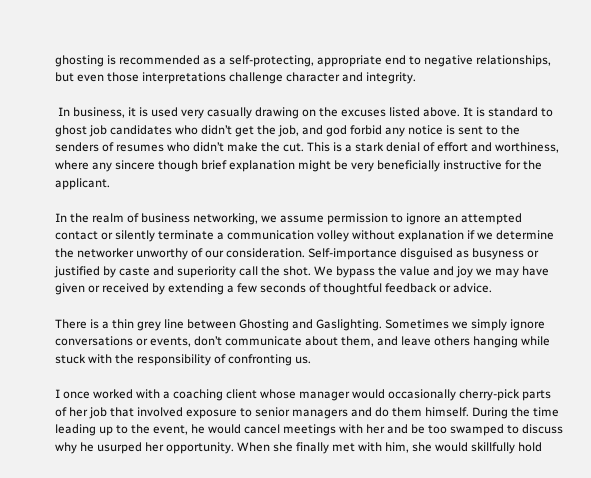ghosting is recommended as a self-protecting, appropriate end to negative relationships, but even those interpretations challenge character and integrity.

 In business, it is used very casually drawing on the excuses listed above. It is standard to ghost job candidates who didn’t get the job, and god forbid any notice is sent to the senders of resumes who didn’t make the cut. This is a stark denial of effort and worthiness, where any sincere though brief explanation might be very beneficially instructive for the applicant.

In the realm of business networking, we assume permission to ignore an attempted contact or silently terminate a communication volley without explanation if we determine the networker unworthy of our consideration. Self-importance disguised as busyness or justified by caste and superiority call the shot. We bypass the value and joy we may have given or received by extending a few seconds of thoughtful feedback or advice.

There is a thin grey line between Ghosting and Gaslighting. Sometimes we simply ignore conversations or events, don’t communicate about them, and leave others hanging while stuck with the responsibility of confronting us.

I once worked with a coaching client whose manager would occasionally cherry-pick parts of her job that involved exposure to senior managers and do them himself. During the time leading up to the event, he would cancel meetings with her and be too swamped to discuss why he usurped her opportunity. When she finally met with him, she would skillfully hold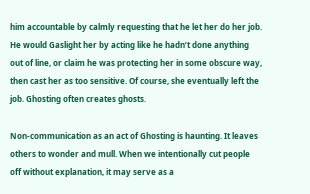him accountable by calmly requesting that he let her do her job. He would Gaslight her by acting like he hadn’t done anything out of line, or claim he was protecting her in some obscure way, then cast her as too sensitive. Of course, she eventually left the job. Ghosting often creates ghosts.

Non-communication as an act of Ghosting is haunting. It leaves others to wonder and mull. When we intentionally cut people off without explanation, it may serve as a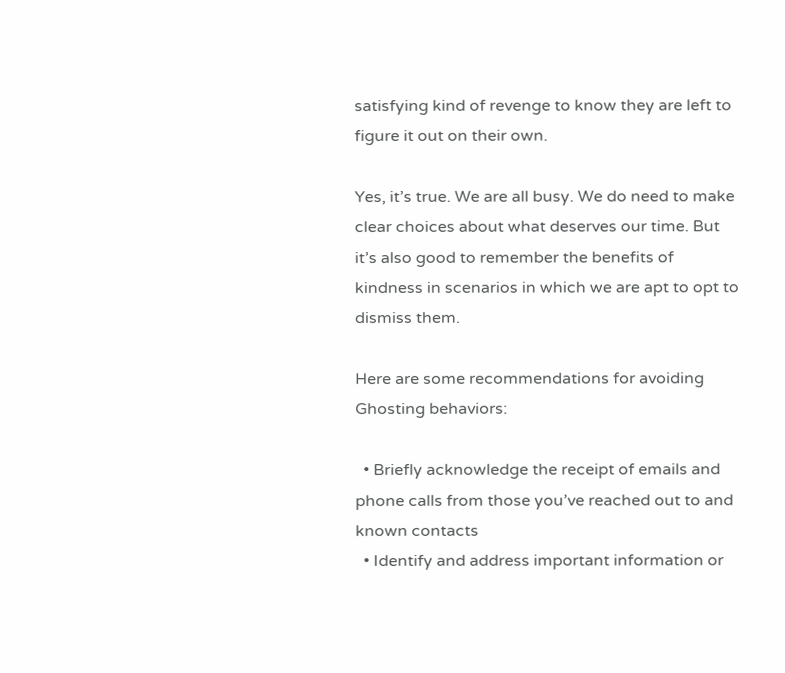satisfying kind of revenge to know they are left to figure it out on their own.

Yes, it’s true. We are all busy. We do need to make clear choices about what deserves our time. But it’s also good to remember the benefits of kindness in scenarios in which we are apt to opt to dismiss them.

Here are some recommendations for avoiding Ghosting behaviors:

  • Briefly acknowledge the receipt of emails and phone calls from those you’ve reached out to and known contacts
  • Identify and address important information or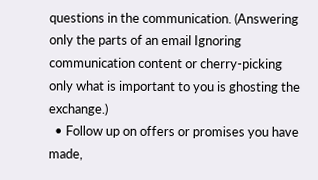questions in the communication. (Answering only the parts of an email Ignoring communication content or cherry-picking only what is important to you is ghosting the exchange.)
  • Follow up on offers or promises you have made,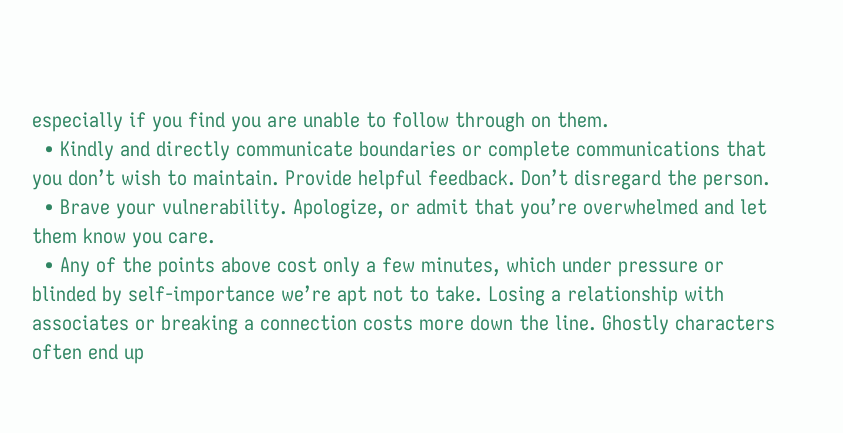especially if you find you are unable to follow through on them.
  • Kindly and directly communicate boundaries or complete communications that you don’t wish to maintain. Provide helpful feedback. Don’t disregard the person.
  • Brave your vulnerability. Apologize, or admit that you’re overwhelmed and let them know you care.
  • Any of the points above cost only a few minutes, which under pressure or blinded by self-importance we’re apt not to take. Losing a relationship with associates or breaking a connection costs more down the line. Ghostly characters often end up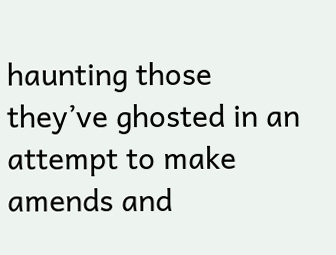haunting those they’ve ghosted in an attempt to make amends and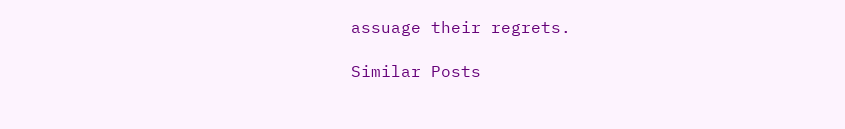assuage their regrets.

Similar Posts